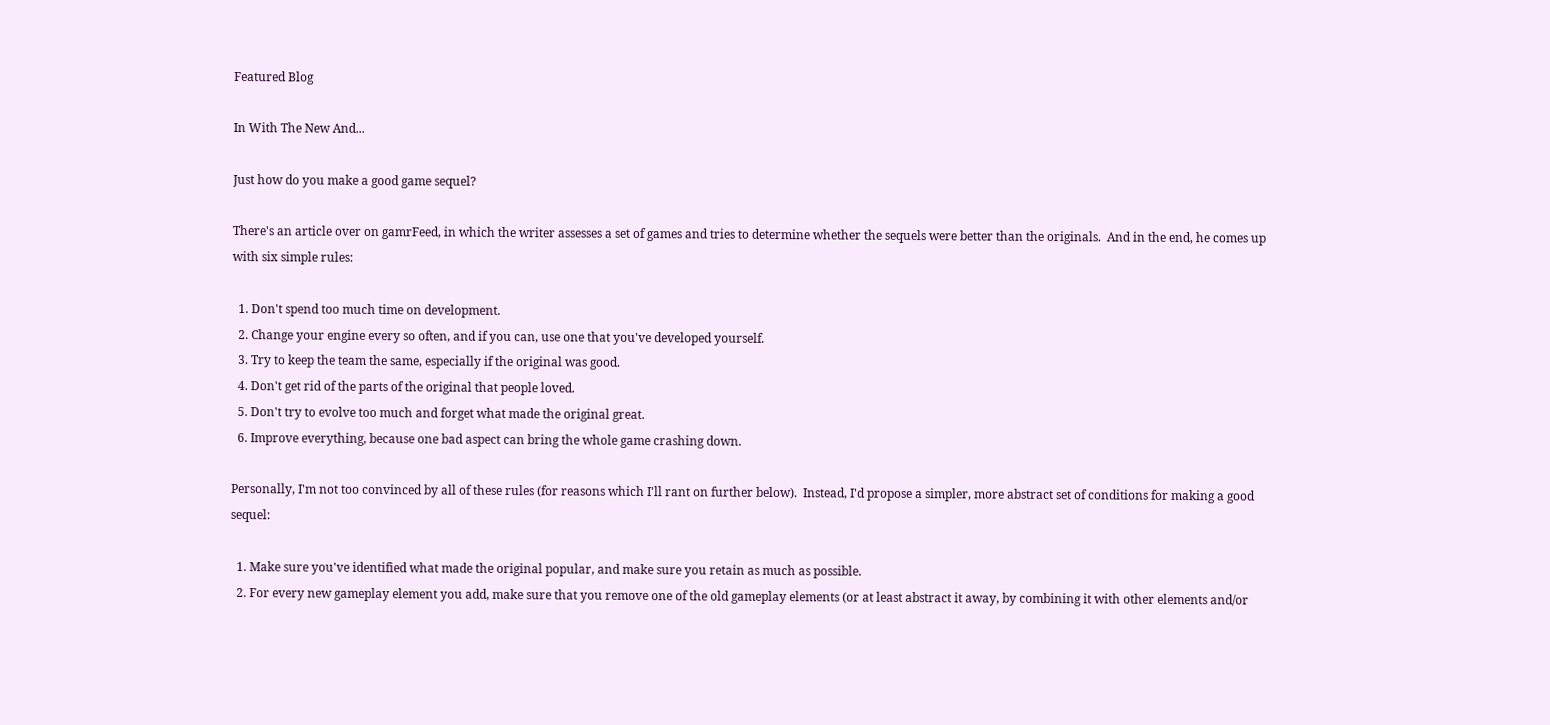Featured Blog

In With The New And...

Just how do you make a good game sequel?

There's an article over on gamrFeed, in which the writer assesses a set of games and tries to determine whether the sequels were better than the originals.  And in the end, he comes up with six simple rules:

  1. Don't spend too much time on development.
  2. Change your engine every so often, and if you can, use one that you've developed yourself.
  3. Try to keep the team the same, especially if the original was good.
  4. Don't get rid of the parts of the original that people loved.
  5. Don't try to evolve too much and forget what made the original great.
  6. Improve everything, because one bad aspect can bring the whole game crashing down.

Personally, I'm not too convinced by all of these rules (for reasons which I'll rant on further below).  Instead, I'd propose a simpler, more abstract set of conditions for making a good sequel:

  1. Make sure you've identified what made the original popular, and make sure you retain as much as possible.
  2. For every new gameplay element you add, make sure that you remove one of the old gameplay elements (or at least abstract it away, by combining it with other elements and/or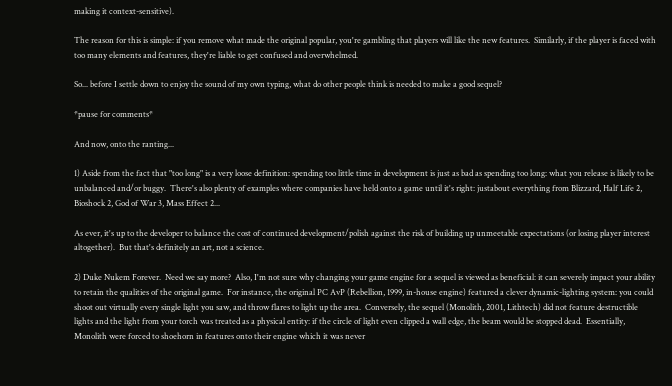making it context-sensitive).

The reason for this is simple: if you remove what made the original popular, you're gambling that players will like the new features.  Similarly, if the player is faced with too many elements and features, they're liable to get confused and overwhelmed.

So... before I settle down to enjoy the sound of my own typing, what do other people think is needed to make a good sequel?

*pause for comments*

And now, onto the ranting...

1) Aside from the fact that "too long" is a very loose definition: spending too little time in development is just as bad as spending too long: what you release is likely to be unbalanced and/or buggy.  There's also plenty of examples where companies have held onto a game until it's right: justabout everything from Blizzard, Half Life 2, Bioshock 2, God of War 3, Mass Effect 2...

As ever, it's up to the developer to balance the cost of continued development/polish against the risk of building up unmeetable expectations (or losing player interest altogether).  But that's definitely an art, not a science.

2) Duke Nukem Forever.  Need we say more?  Also, I'm not sure why changing your game engine for a sequel is viewed as beneficial: it can severely impact your ability to retain the qualities of the original game.  For instance, the original PC AvP (Rebellion, 1999, in-house engine) featured a clever dynamic-lighting system: you could shoot out virtually every single light you saw, and throw flares to light up the area.  Conversely, the sequel (Monolith, 2001, Lithtech) did not feature destructible lights and the light from your torch was treated as a physical entity: if the circle of light even clipped a wall edge, the beam would be stopped dead.  Essentially, Monolith were forced to shoehorn in features onto their engine which it was never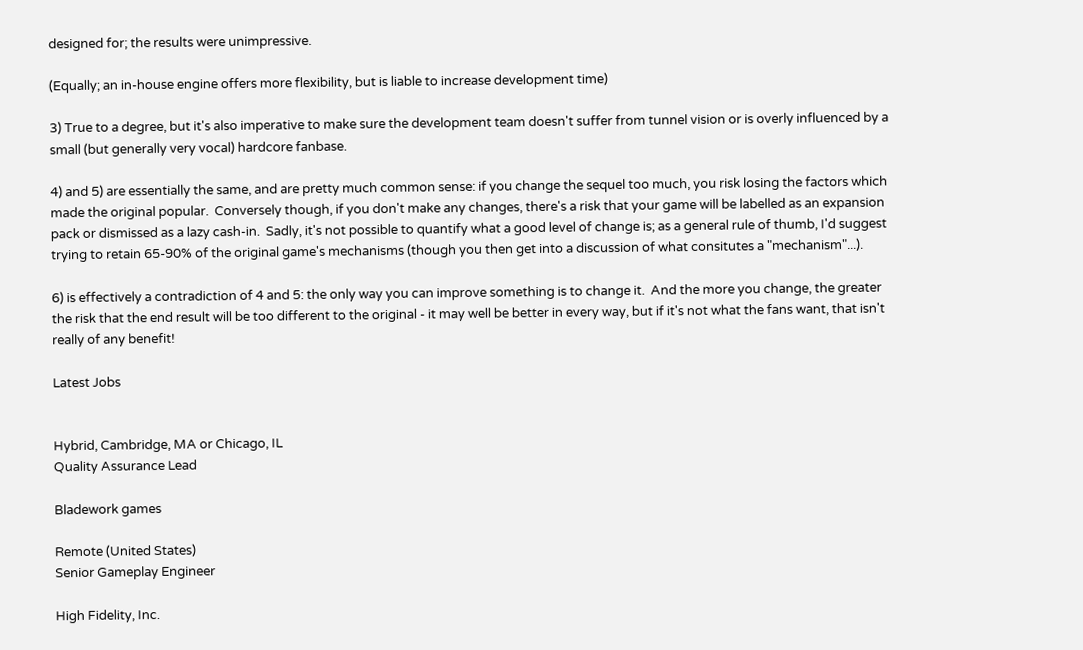designed for; the results were unimpressive.

(Equally; an in-house engine offers more flexibility, but is liable to increase development time)

3) True to a degree, but it's also imperative to make sure the development team doesn't suffer from tunnel vision or is overly influenced by a small (but generally very vocal) hardcore fanbase.

4) and 5) are essentially the same, and are pretty much common sense: if you change the sequel too much, you risk losing the factors which made the original popular.  Conversely though, if you don't make any changes, there's a risk that your game will be labelled as an expansion pack or dismissed as a lazy cash-in.  Sadly, it's not possible to quantify what a good level of change is; as a general rule of thumb, I'd suggest trying to retain 65-90% of the original game's mechanisms (though you then get into a discussion of what consitutes a "mechanism"...).

6) is effectively a contradiction of 4 and 5: the only way you can improve something is to change it.  And the more you change, the greater the risk that the end result will be too different to the original - it may well be better in every way, but if it's not what the fans want, that isn't really of any benefit!

Latest Jobs


Hybrid, Cambridge, MA or Chicago, IL
Quality Assurance Lead

Bladework games

Remote (United States)
Senior Gameplay Engineer

High Fidelity, Inc.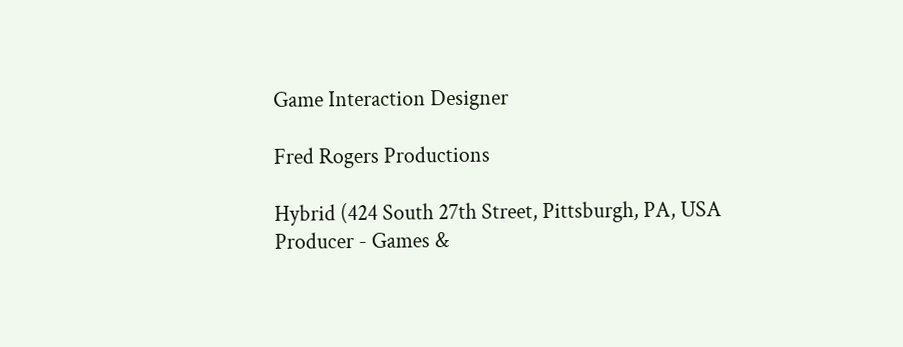Game Interaction Designer

Fred Rogers Productions

Hybrid (424 South 27th Street, Pittsburgh, PA, USA
Producer - Games &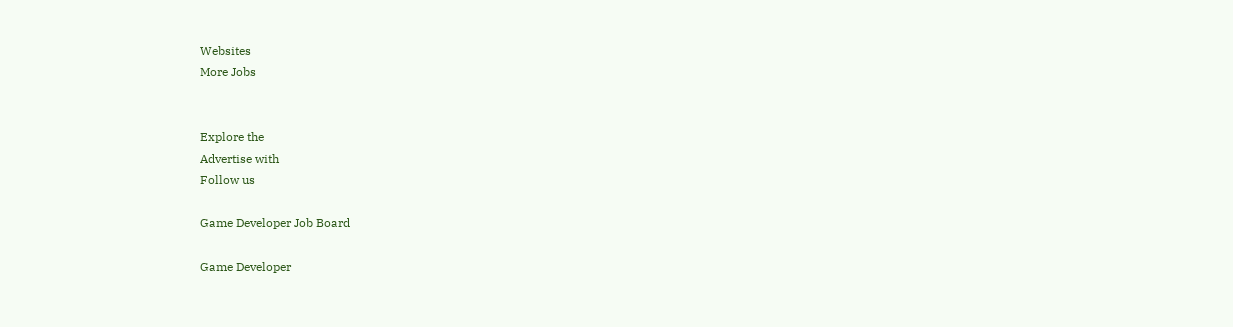Websites
More Jobs


Explore the
Advertise with
Follow us

Game Developer Job Board

Game Developer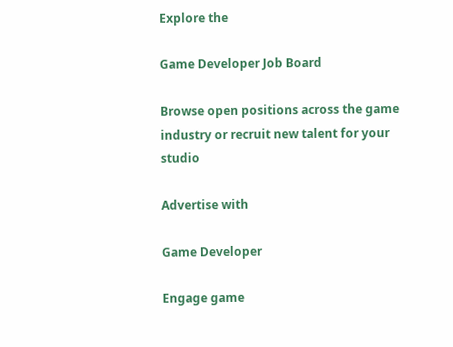Explore the

Game Developer Job Board

Browse open positions across the game industry or recruit new talent for your studio

Advertise with

Game Developer

Engage game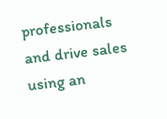professionals and drive sales using an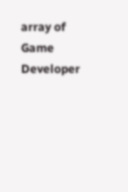array of Game Developer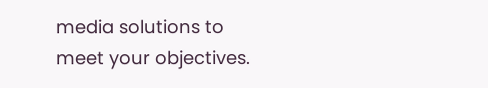media solutions to meet your objectives.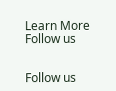Learn More
Follow us


Follow us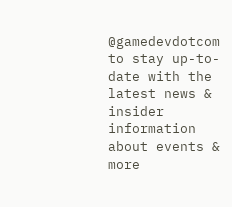@gamedevdotcom to stay up-to-date with the latest news & insider information about events & more